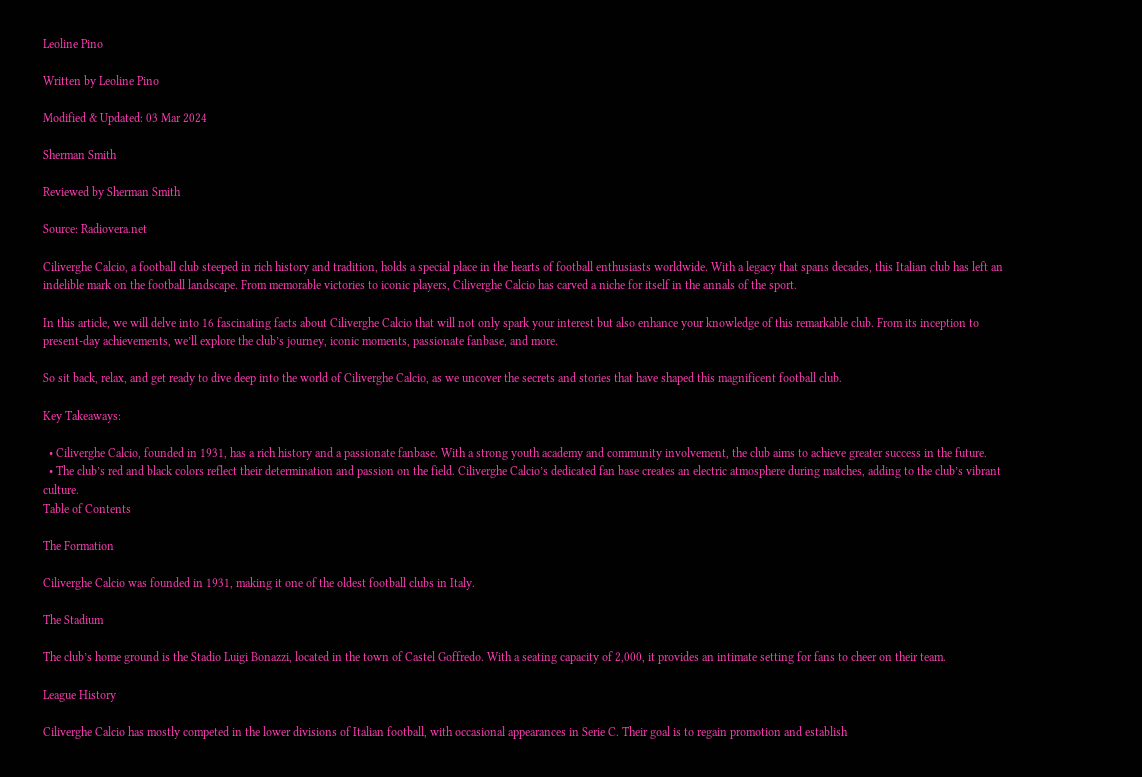Leoline Pino

Written by Leoline Pino

Modified & Updated: 03 Mar 2024

Sherman Smith

Reviewed by Sherman Smith

Source: Radiovera.net

Ciliverghe Calcio, a football club steeped in rich history and tradition, holds a special place in the hearts of football enthusiasts worldwide. With a legacy that spans decades, this Italian club has left an indelible mark on the football landscape. From memorable victories to iconic players, Ciliverghe Calcio has carved a niche for itself in the annals of the sport.

In this article, we will delve into 16 fascinating facts about Ciliverghe Calcio that will not only spark your interest but also enhance your knowledge of this remarkable club. From its inception to present-day achievements, we’ll explore the club’s journey, iconic moments, passionate fanbase, and more.

So sit back, relax, and get ready to dive deep into the world of Ciliverghe Calcio, as we uncover the secrets and stories that have shaped this magnificent football club.

Key Takeaways:

  • Ciliverghe Calcio, founded in 1931, has a rich history and a passionate fanbase. With a strong youth academy and community involvement, the club aims to achieve greater success in the future.
  • The club’s red and black colors reflect their determination and passion on the field. Ciliverghe Calcio’s dedicated fan base creates an electric atmosphere during matches, adding to the club’s vibrant culture.
Table of Contents

The Formation

Ciliverghe Calcio was founded in 1931, making it one of the oldest football clubs in Italy.

The Stadium

The club’s home ground is the Stadio Luigi Bonazzi, located in the town of Castel Goffredo. With a seating capacity of 2,000, it provides an intimate setting for fans to cheer on their team.

League History

Ciliverghe Calcio has mostly competed in the lower divisions of Italian football, with occasional appearances in Serie C. Their goal is to regain promotion and establish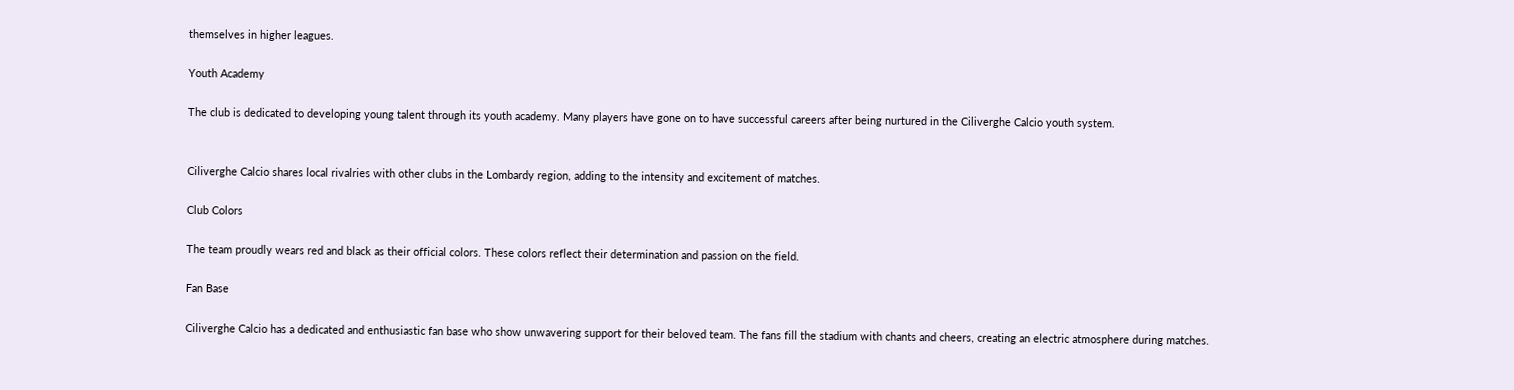themselves in higher leagues.

Youth Academy

The club is dedicated to developing young talent through its youth academy. Many players have gone on to have successful careers after being nurtured in the Ciliverghe Calcio youth system.


Ciliverghe Calcio shares local rivalries with other clubs in the Lombardy region, adding to the intensity and excitement of matches.

Club Colors

The team proudly wears red and black as their official colors. These colors reflect their determination and passion on the field.

Fan Base

Ciliverghe Calcio has a dedicated and enthusiastic fan base who show unwavering support for their beloved team. The fans fill the stadium with chants and cheers, creating an electric atmosphere during matches.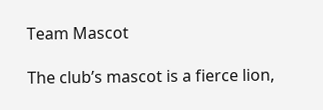Team Mascot

The club’s mascot is a fierce lion,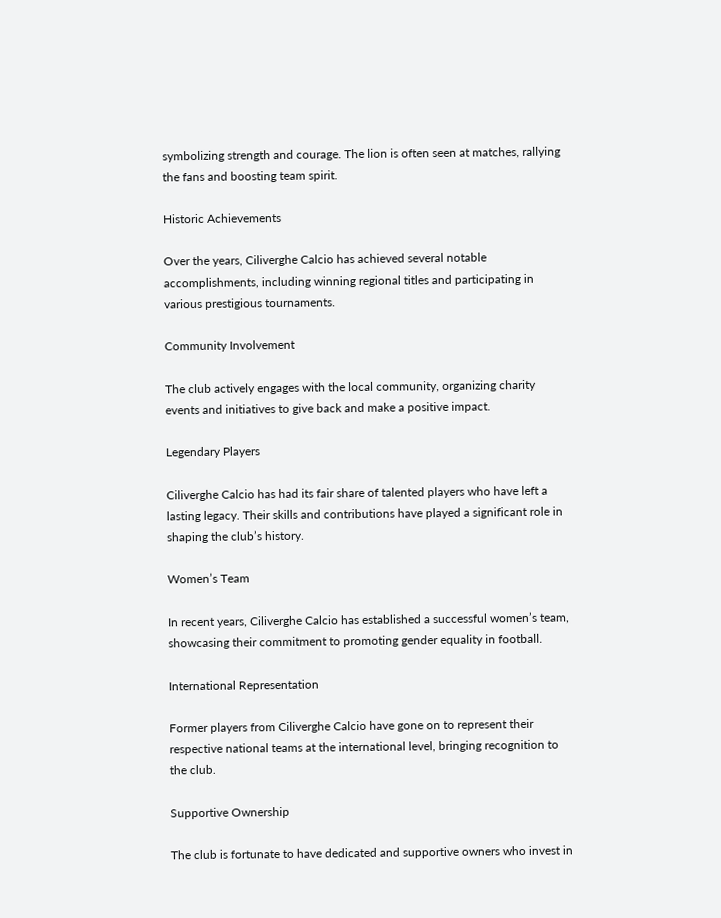symbolizing strength and courage. The lion is often seen at matches, rallying the fans and boosting team spirit.

Historic Achievements

Over the years, Ciliverghe Calcio has achieved several notable accomplishments, including winning regional titles and participating in various prestigious tournaments.

Community Involvement

The club actively engages with the local community, organizing charity events and initiatives to give back and make a positive impact.

Legendary Players

Ciliverghe Calcio has had its fair share of talented players who have left a lasting legacy. Their skills and contributions have played a significant role in shaping the club’s history.

Women’s Team

In recent years, Ciliverghe Calcio has established a successful women’s team, showcasing their commitment to promoting gender equality in football.

International Representation

Former players from Ciliverghe Calcio have gone on to represent their respective national teams at the international level, bringing recognition to the club.

Supportive Ownership

The club is fortunate to have dedicated and supportive owners who invest in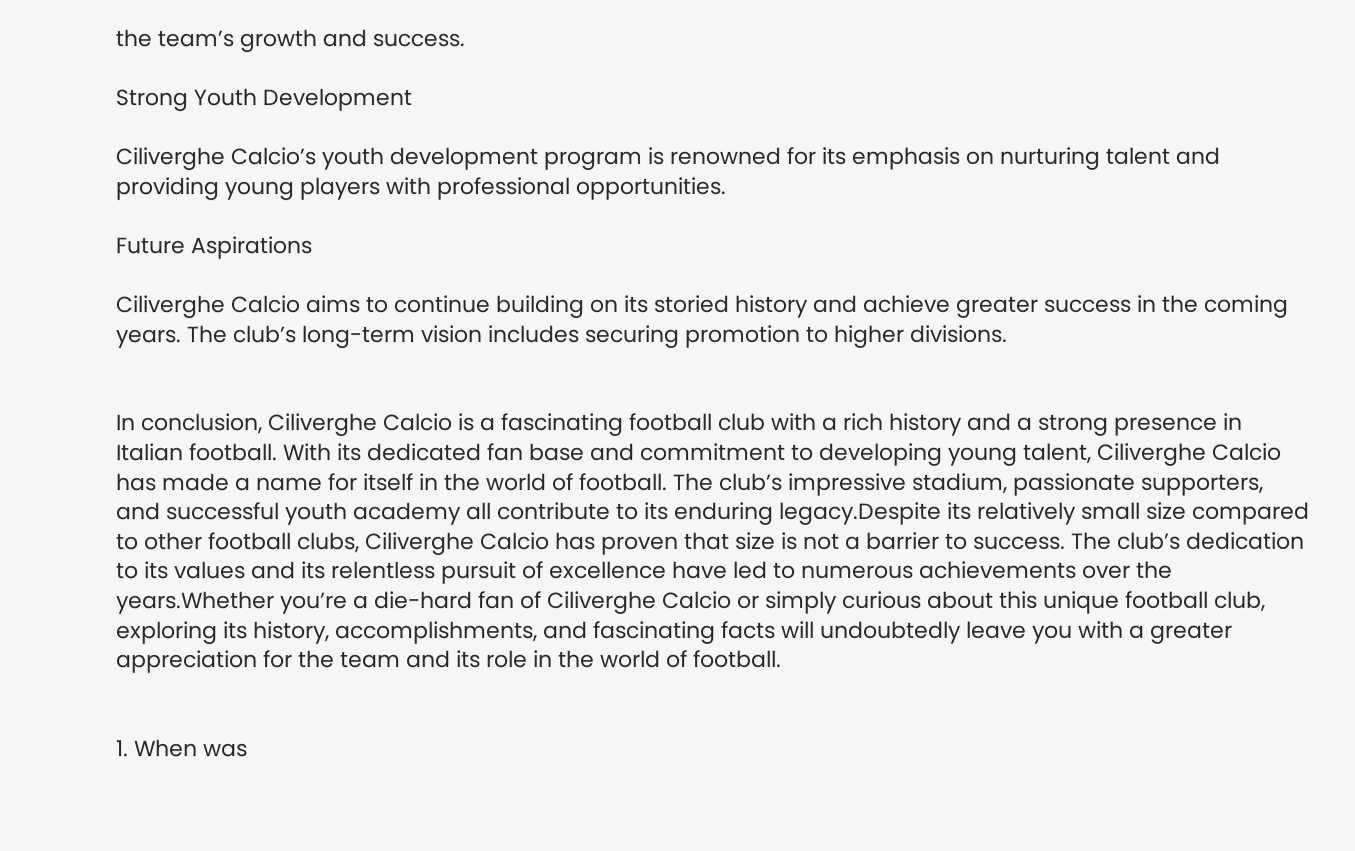the team’s growth and success.

Strong Youth Development

Ciliverghe Calcio’s youth development program is renowned for its emphasis on nurturing talent and providing young players with professional opportunities.

Future Aspirations

Ciliverghe Calcio aims to continue building on its storied history and achieve greater success in the coming years. The club’s long-term vision includes securing promotion to higher divisions.


In conclusion, Ciliverghe Calcio is a fascinating football club with a rich history and a strong presence in Italian football. With its dedicated fan base and commitment to developing young talent, Ciliverghe Calcio has made a name for itself in the world of football. The club’s impressive stadium, passionate supporters, and successful youth academy all contribute to its enduring legacy.Despite its relatively small size compared to other football clubs, Ciliverghe Calcio has proven that size is not a barrier to success. The club’s dedication to its values and its relentless pursuit of excellence have led to numerous achievements over the years.Whether you’re a die-hard fan of Ciliverghe Calcio or simply curious about this unique football club, exploring its history, accomplishments, and fascinating facts will undoubtedly leave you with a greater appreciation for the team and its role in the world of football.


1. When was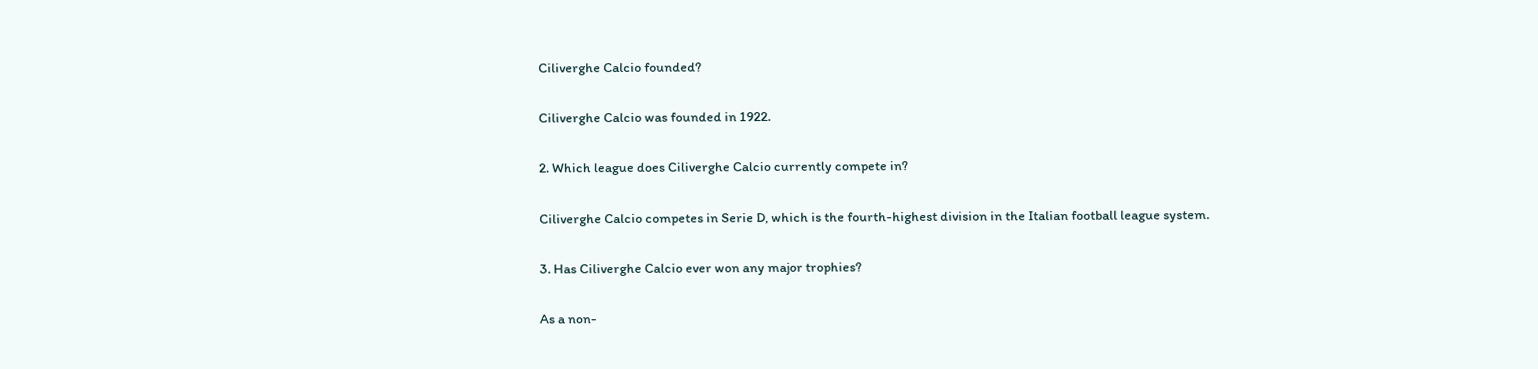Ciliverghe Calcio founded?

Ciliverghe Calcio was founded in 1922.

2. Which league does Ciliverghe Calcio currently compete in?

Ciliverghe Calcio competes in Serie D, which is the fourth-highest division in the Italian football league system.

3. Has Ciliverghe Calcio ever won any major trophies?

As a non-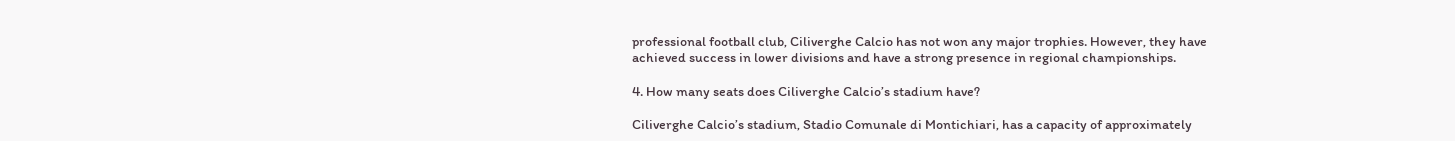professional football club, Ciliverghe Calcio has not won any major trophies. However, they have achieved success in lower divisions and have a strong presence in regional championships.

4. How many seats does Ciliverghe Calcio’s stadium have?

Ciliverghe Calcio’s stadium, Stadio Comunale di Montichiari, has a capacity of approximately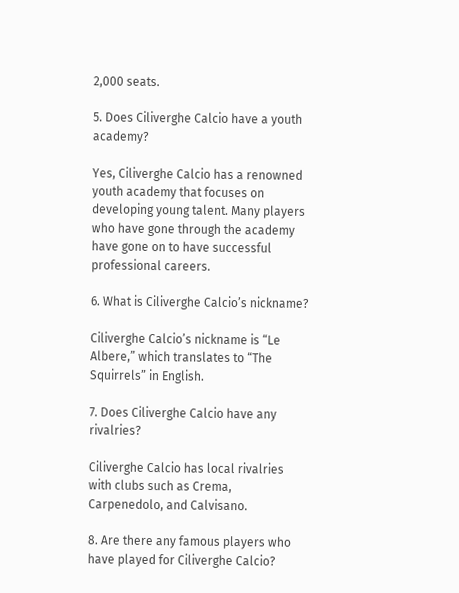2,000 seats.

5. Does Ciliverghe Calcio have a youth academy?

Yes, Ciliverghe Calcio has a renowned youth academy that focuses on developing young talent. Many players who have gone through the academy have gone on to have successful professional careers.

6. What is Ciliverghe Calcio’s nickname?

Ciliverghe Calcio’s nickname is “Le Albere,” which translates to “The Squirrels” in English.

7. Does Ciliverghe Calcio have any rivalries?

Ciliverghe Calcio has local rivalries with clubs such as Crema, Carpenedolo, and Calvisano.

8. Are there any famous players who have played for Ciliverghe Calcio?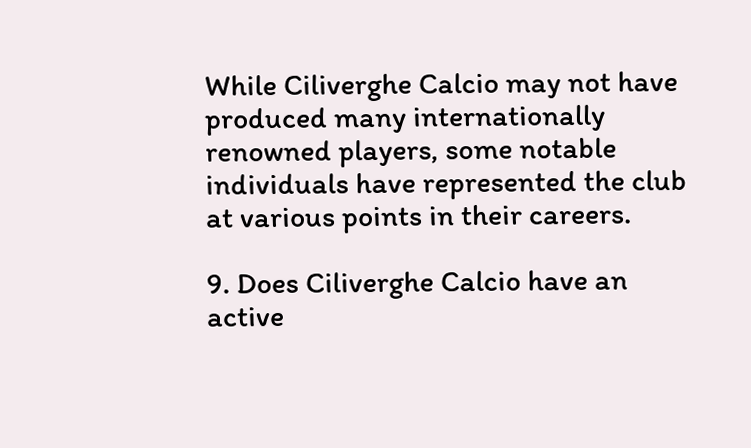While Ciliverghe Calcio may not have produced many internationally renowned players, some notable individuals have represented the club at various points in their careers.

9. Does Ciliverghe Calcio have an active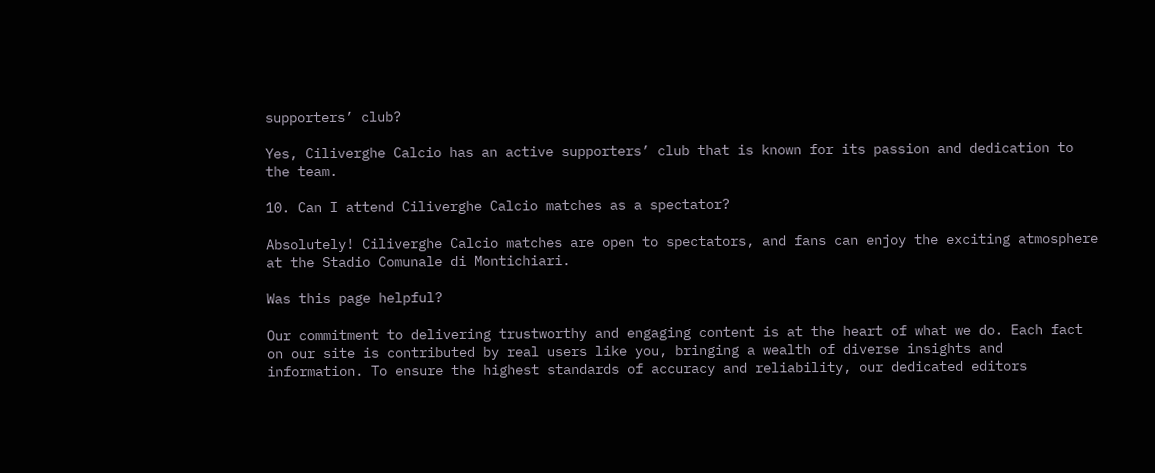supporters’ club?

Yes, Ciliverghe Calcio has an active supporters’ club that is known for its passion and dedication to the team.

10. Can I attend Ciliverghe Calcio matches as a spectator?

Absolutely! Ciliverghe Calcio matches are open to spectators, and fans can enjoy the exciting atmosphere at the Stadio Comunale di Montichiari.

Was this page helpful?

Our commitment to delivering trustworthy and engaging content is at the heart of what we do. Each fact on our site is contributed by real users like you, bringing a wealth of diverse insights and information. To ensure the highest standards of accuracy and reliability, our dedicated editors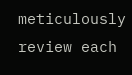meticulously review each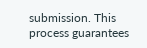submission. This process guarantees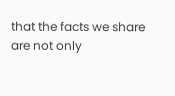that the facts we share are not only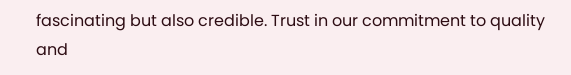fascinating but also credible. Trust in our commitment to quality and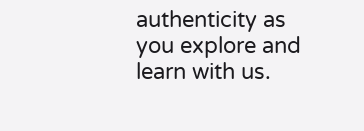authenticity as you explore and learn with us.